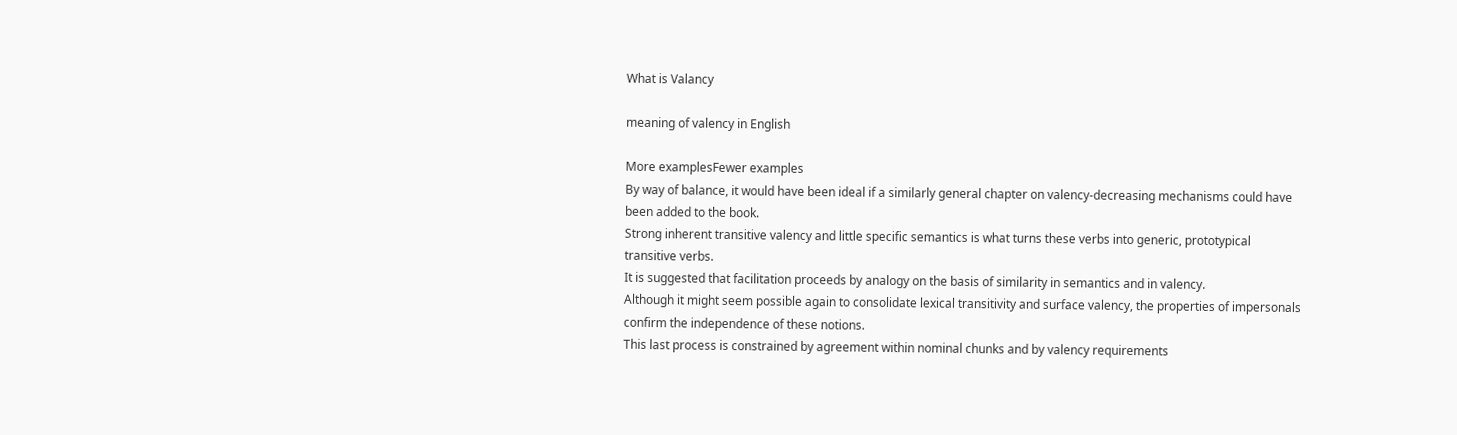What is Valancy

meaning of valency in English

More examplesFewer examples
By way of balance, it would have been ideal if a similarly general chapter on valency-decreasing mechanisms could have been added to the book.
Strong inherent transitive valency and little specific semantics is what turns these verbs into generic, prototypical transitive verbs.
It is suggested that facilitation proceeds by analogy on the basis of similarity in semantics and in valency.
Although it might seem possible again to consolidate lexical transitivity and surface valency, the properties of impersonals confirm the independence of these notions.
This last process is constrained by agreement within nominal chunks and by valency requirements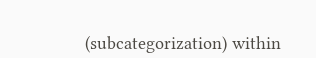(subcategorization) within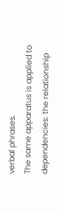verbal phrases.
The same apparatus is applied to dependencies: the relationship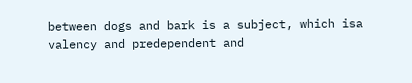between dogs and bark is a subject, which isa valency and predependent and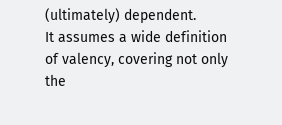(ultimately) dependent.
It assumes a wide definition of valency, covering not only the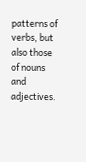patterns of verbs, but also those of nouns and adjectives.